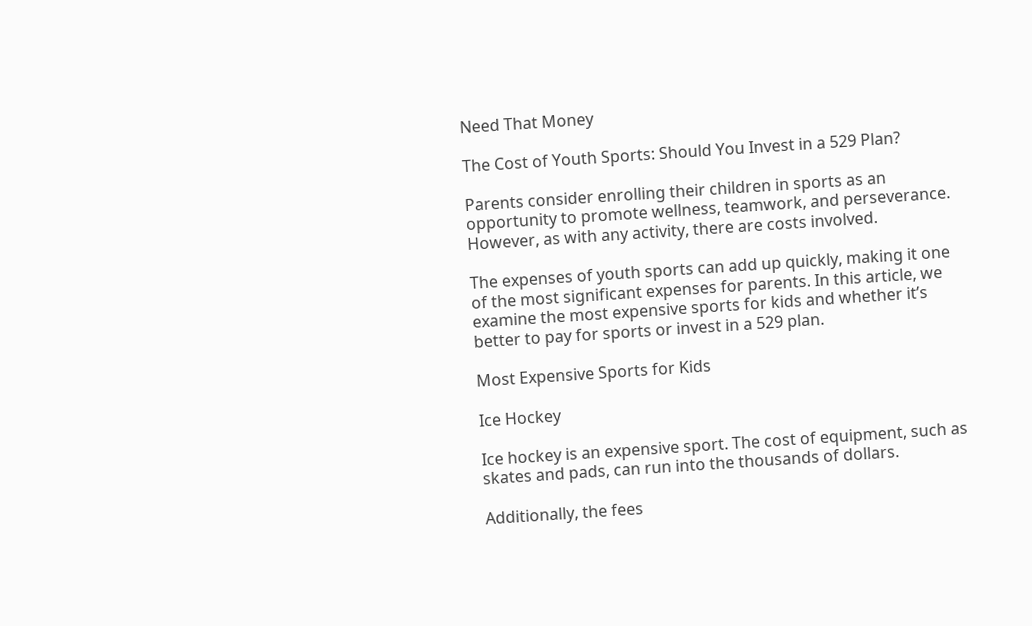Need That Money

The Cost of Youth Sports: Should You Invest in a 529 Plan?

Parents consider enrolling their children in sports as an opportunity to promote wellness, teamwork, and perseverance. However, as with any activity, there are costs involved.

The expenses of youth sports can add up quickly, making it one of the most significant expenses for parents. In this article, we examine the most expensive sports for kids and whether it’s better to pay for sports or invest in a 529 plan.

Most Expensive Sports for Kids

Ice Hockey

Ice hockey is an expensive sport. The cost of equipment, such as skates and pads, can run into the thousands of dollars.

Additionally, the fees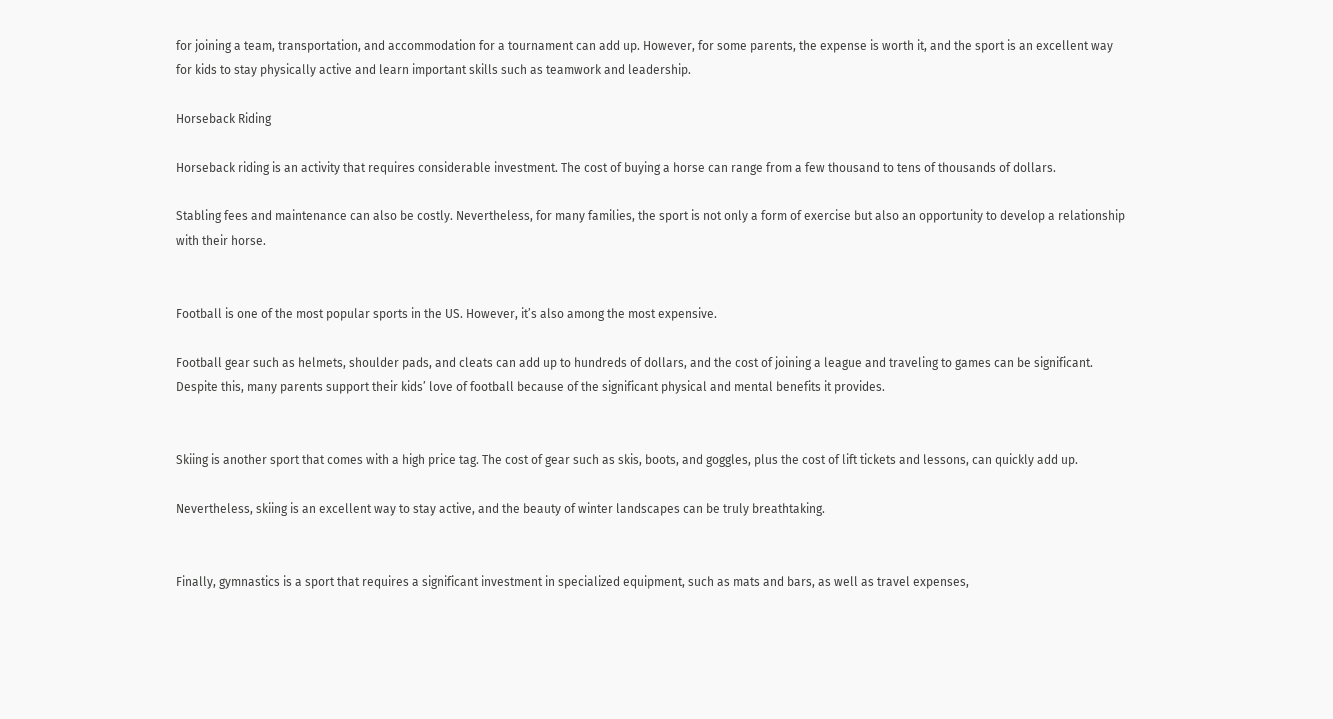for joining a team, transportation, and accommodation for a tournament can add up. However, for some parents, the expense is worth it, and the sport is an excellent way for kids to stay physically active and learn important skills such as teamwork and leadership.

Horseback Riding

Horseback riding is an activity that requires considerable investment. The cost of buying a horse can range from a few thousand to tens of thousands of dollars.

Stabling fees and maintenance can also be costly. Nevertheless, for many families, the sport is not only a form of exercise but also an opportunity to develop a relationship with their horse.


Football is one of the most popular sports in the US. However, it’s also among the most expensive.

Football gear such as helmets, shoulder pads, and cleats can add up to hundreds of dollars, and the cost of joining a league and traveling to games can be significant. Despite this, many parents support their kids’ love of football because of the significant physical and mental benefits it provides.


Skiing is another sport that comes with a high price tag. The cost of gear such as skis, boots, and goggles, plus the cost of lift tickets and lessons, can quickly add up.

Nevertheless, skiing is an excellent way to stay active, and the beauty of winter landscapes can be truly breathtaking.


Finally, gymnastics is a sport that requires a significant investment in specialized equipment, such as mats and bars, as well as travel expenses,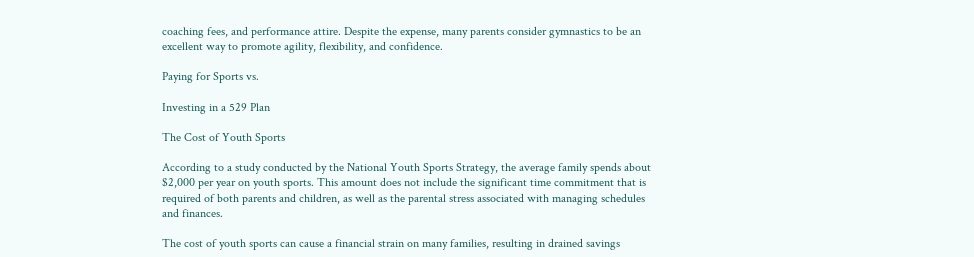coaching fees, and performance attire. Despite the expense, many parents consider gymnastics to be an excellent way to promote agility, flexibility, and confidence.

Paying for Sports vs.

Investing in a 529 Plan

The Cost of Youth Sports

According to a study conducted by the National Youth Sports Strategy, the average family spends about $2,000 per year on youth sports. This amount does not include the significant time commitment that is required of both parents and children, as well as the parental stress associated with managing schedules and finances.

The cost of youth sports can cause a financial strain on many families, resulting in drained savings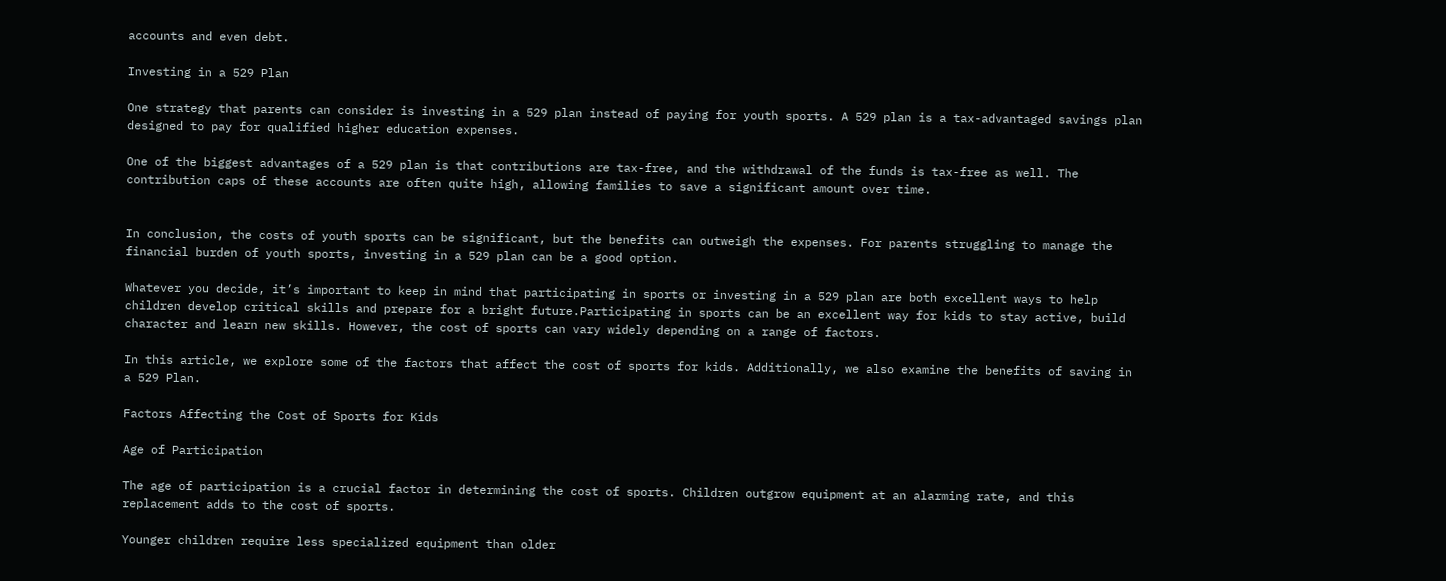accounts and even debt.

Investing in a 529 Plan

One strategy that parents can consider is investing in a 529 plan instead of paying for youth sports. A 529 plan is a tax-advantaged savings plan designed to pay for qualified higher education expenses.

One of the biggest advantages of a 529 plan is that contributions are tax-free, and the withdrawal of the funds is tax-free as well. The contribution caps of these accounts are often quite high, allowing families to save a significant amount over time.


In conclusion, the costs of youth sports can be significant, but the benefits can outweigh the expenses. For parents struggling to manage the financial burden of youth sports, investing in a 529 plan can be a good option.

Whatever you decide, it’s important to keep in mind that participating in sports or investing in a 529 plan are both excellent ways to help children develop critical skills and prepare for a bright future.Participating in sports can be an excellent way for kids to stay active, build character and learn new skills. However, the cost of sports can vary widely depending on a range of factors.

In this article, we explore some of the factors that affect the cost of sports for kids. Additionally, we also examine the benefits of saving in a 529 Plan.

Factors Affecting the Cost of Sports for Kids

Age of Participation

The age of participation is a crucial factor in determining the cost of sports. Children outgrow equipment at an alarming rate, and this replacement adds to the cost of sports.

Younger children require less specialized equipment than older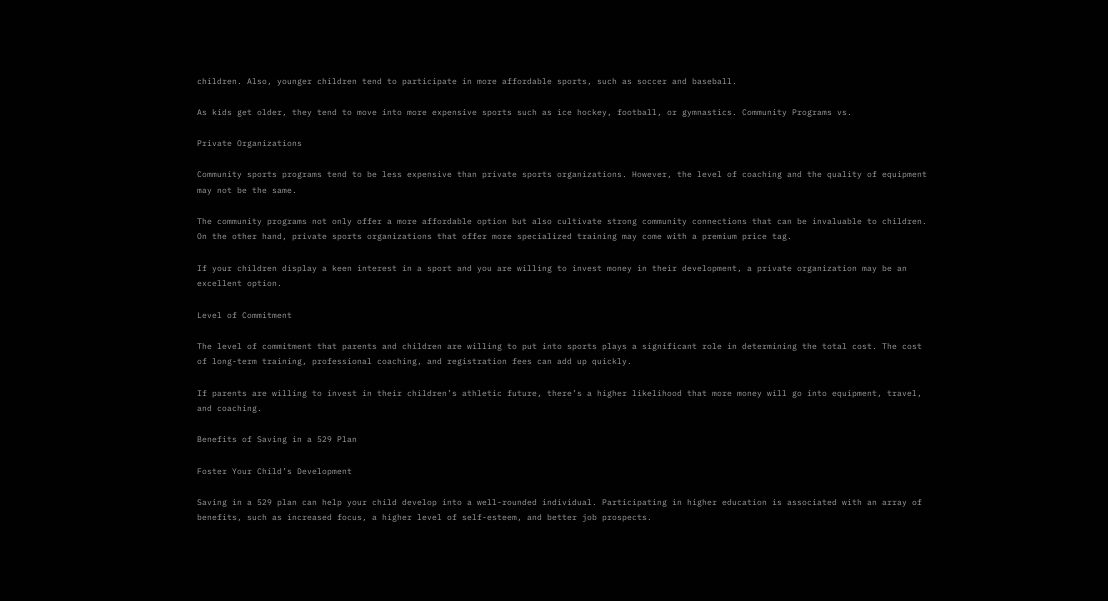children. Also, younger children tend to participate in more affordable sports, such as soccer and baseball.

As kids get older, they tend to move into more expensive sports such as ice hockey, football, or gymnastics. Community Programs vs.

Private Organizations

Community sports programs tend to be less expensive than private sports organizations. However, the level of coaching and the quality of equipment may not be the same.

The community programs not only offer a more affordable option but also cultivate strong community connections that can be invaluable to children. On the other hand, private sports organizations that offer more specialized training may come with a premium price tag.

If your children display a keen interest in a sport and you are willing to invest money in their development, a private organization may be an excellent option.

Level of Commitment

The level of commitment that parents and children are willing to put into sports plays a significant role in determining the total cost. The cost of long-term training, professional coaching, and registration fees can add up quickly.

If parents are willing to invest in their children’s athletic future, there’s a higher likelihood that more money will go into equipment, travel, and coaching.

Benefits of Saving in a 529 Plan

Foster Your Child’s Development

Saving in a 529 plan can help your child develop into a well-rounded individual. Participating in higher education is associated with an array of benefits, such as increased focus, a higher level of self-esteem, and better job prospects.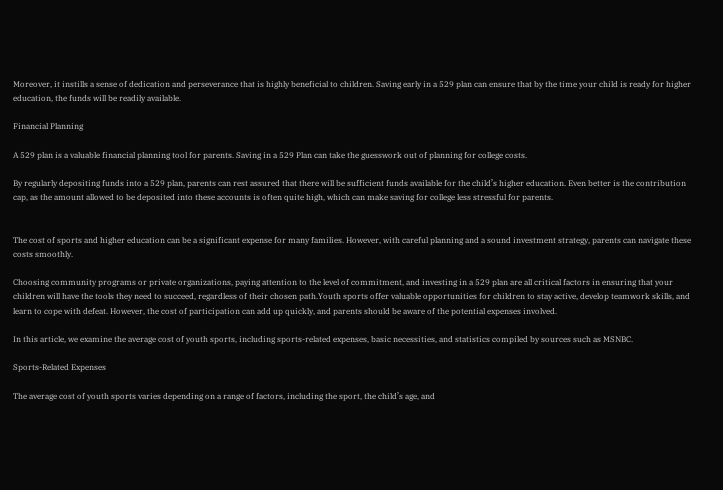Moreover, it instills a sense of dedication and perseverance that is highly beneficial to children. Saving early in a 529 plan can ensure that by the time your child is ready for higher education, the funds will be readily available.

Financial Planning

A 529 plan is a valuable financial planning tool for parents. Saving in a 529 Plan can take the guesswork out of planning for college costs.

By regularly depositing funds into a 529 plan, parents can rest assured that there will be sufficient funds available for the child’s higher education. Even better is the contribution cap, as the amount allowed to be deposited into these accounts is often quite high, which can make saving for college less stressful for parents.


The cost of sports and higher education can be a significant expense for many families. However, with careful planning and a sound investment strategy, parents can navigate these costs smoothly.

Choosing community programs or private organizations, paying attention to the level of commitment, and investing in a 529 plan are all critical factors in ensuring that your children will have the tools they need to succeed, regardless of their chosen path.Youth sports offer valuable opportunities for children to stay active, develop teamwork skills, and learn to cope with defeat. However, the cost of participation can add up quickly, and parents should be aware of the potential expenses involved.

In this article, we examine the average cost of youth sports, including sports-related expenses, basic necessities, and statistics compiled by sources such as MSNBC.

Sports-Related Expenses

The average cost of youth sports varies depending on a range of factors, including the sport, the child’s age, and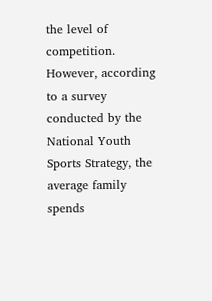the level of competition. However, according to a survey conducted by the National Youth Sports Strategy, the average family spends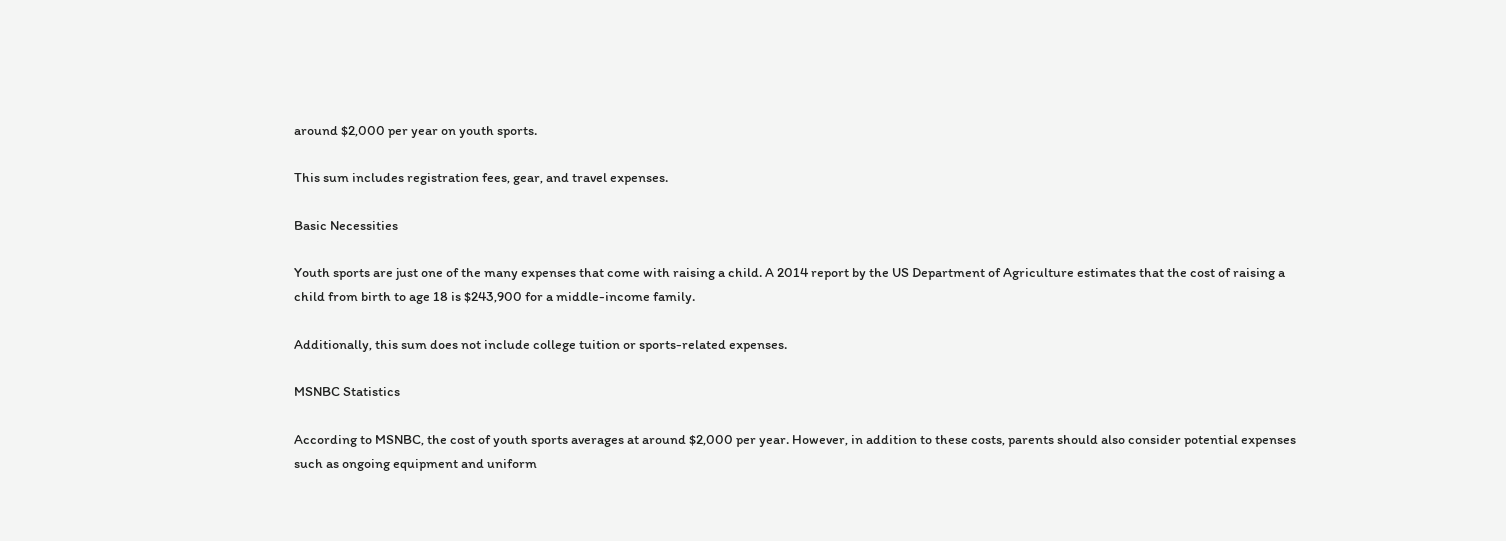around $2,000 per year on youth sports.

This sum includes registration fees, gear, and travel expenses.

Basic Necessities

Youth sports are just one of the many expenses that come with raising a child. A 2014 report by the US Department of Agriculture estimates that the cost of raising a child from birth to age 18 is $243,900 for a middle-income family.

Additionally, this sum does not include college tuition or sports-related expenses.

MSNBC Statistics

According to MSNBC, the cost of youth sports averages at around $2,000 per year. However, in addition to these costs, parents should also consider potential expenses such as ongoing equipment and uniform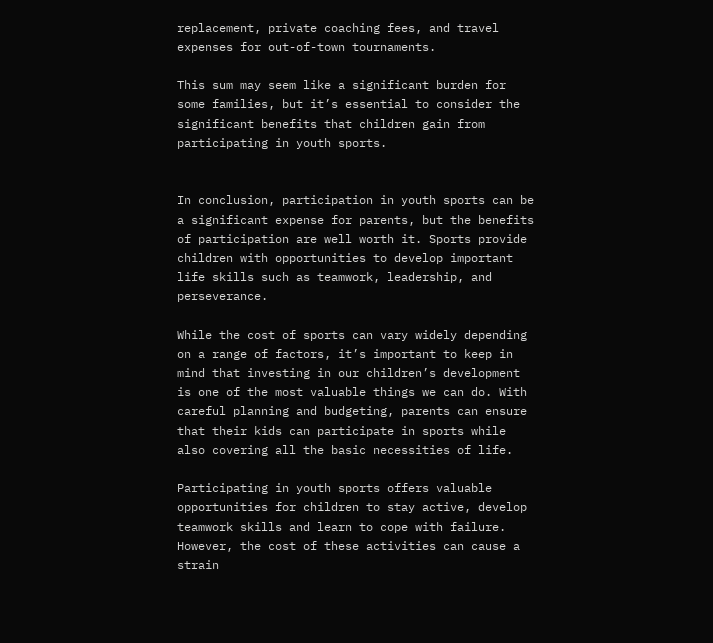replacement, private coaching fees, and travel expenses for out-of-town tournaments.

This sum may seem like a significant burden for some families, but it’s essential to consider the significant benefits that children gain from participating in youth sports.


In conclusion, participation in youth sports can be a significant expense for parents, but the benefits of participation are well worth it. Sports provide children with opportunities to develop important life skills such as teamwork, leadership, and perseverance.

While the cost of sports can vary widely depending on a range of factors, it’s important to keep in mind that investing in our children’s development is one of the most valuable things we can do. With careful planning and budgeting, parents can ensure that their kids can participate in sports while also covering all the basic necessities of life.

Participating in youth sports offers valuable opportunities for children to stay active, develop teamwork skills and learn to cope with failure. However, the cost of these activities can cause a strain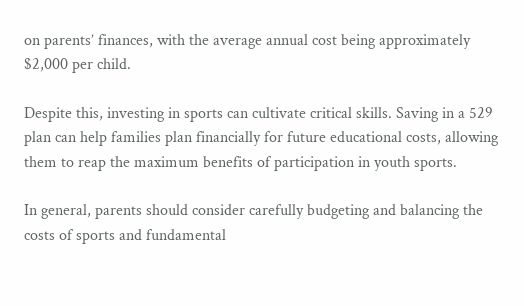on parents’ finances, with the average annual cost being approximately $2,000 per child.

Despite this, investing in sports can cultivate critical skills. Saving in a 529 plan can help families plan financially for future educational costs, allowing them to reap the maximum benefits of participation in youth sports.

In general, parents should consider carefully budgeting and balancing the costs of sports and fundamental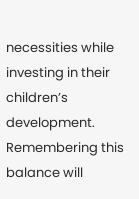necessities while investing in their children’s development. Remembering this balance will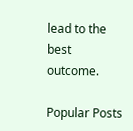lead to the best outcome.

Popular Posts